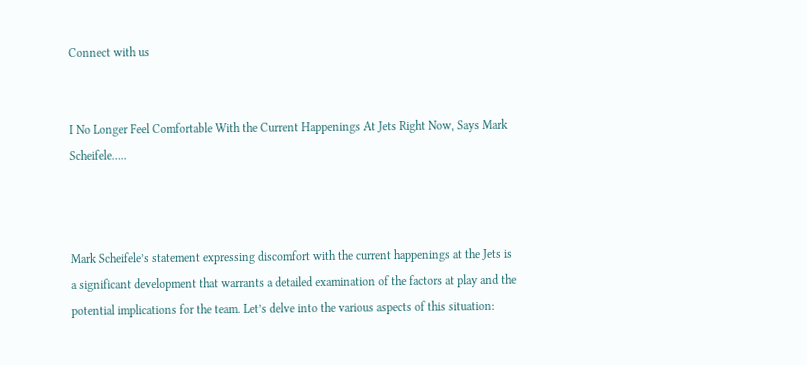Connect with us


I No Longer Feel Comfortable With the Current Happenings At Jets Right Now, Says Mark Scheifele…..



Mark Scheifele’s statement expressing discomfort with the current happenings at the Jets is a significant development that warrants a detailed examination of the factors at play and the potential implications for the team. Let’s delve into the various aspects of this situation: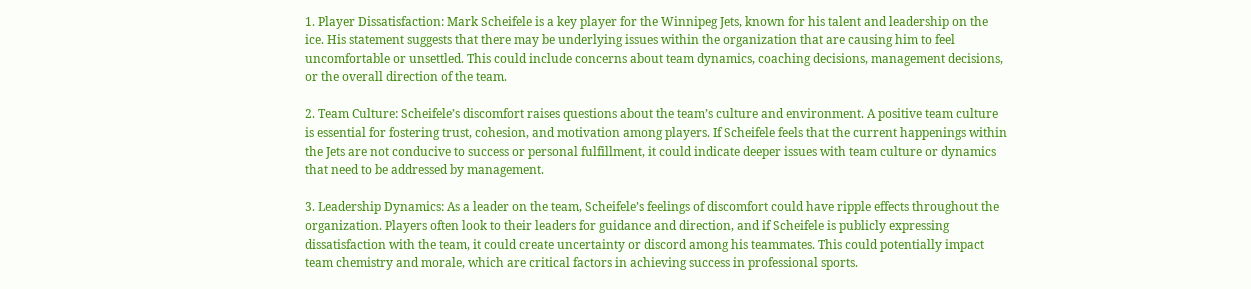1. Player Dissatisfaction: Mark Scheifele is a key player for the Winnipeg Jets, known for his talent and leadership on the ice. His statement suggests that there may be underlying issues within the organization that are causing him to feel uncomfortable or unsettled. This could include concerns about team dynamics, coaching decisions, management decisions, or the overall direction of the team.

2. Team Culture: Scheifele’s discomfort raises questions about the team’s culture and environment. A positive team culture is essential for fostering trust, cohesion, and motivation among players. If Scheifele feels that the current happenings within the Jets are not conducive to success or personal fulfillment, it could indicate deeper issues with team culture or dynamics that need to be addressed by management.

3. Leadership Dynamics: As a leader on the team, Scheifele’s feelings of discomfort could have ripple effects throughout the organization. Players often look to their leaders for guidance and direction, and if Scheifele is publicly expressing dissatisfaction with the team, it could create uncertainty or discord among his teammates. This could potentially impact team chemistry and morale, which are critical factors in achieving success in professional sports.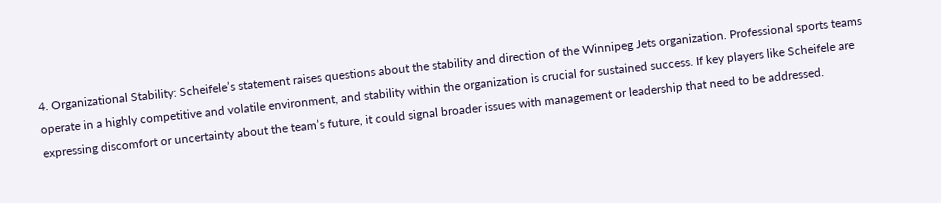4. Organizational Stability: Scheifele’s statement raises questions about the stability and direction of the Winnipeg Jets organization. Professional sports teams operate in a highly competitive and volatile environment, and stability within the organization is crucial for sustained success. If key players like Scheifele are expressing discomfort or uncertainty about the team’s future, it could signal broader issues with management or leadership that need to be addressed.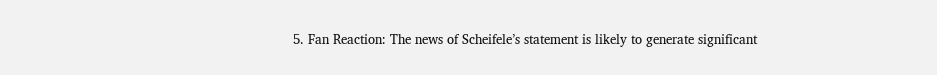5. Fan Reaction: The news of Scheifele’s statement is likely to generate significant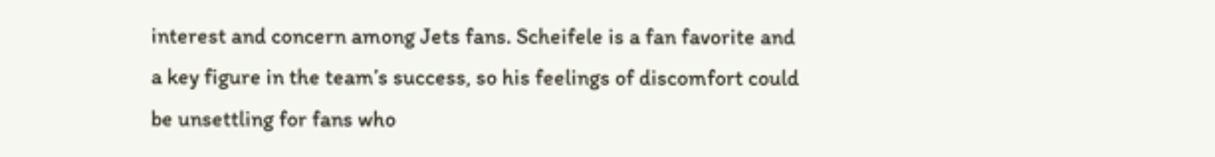interest and concern among Jets fans. Scheifele is a fan favorite and a key figure in the team’s success, so his feelings of discomfort could be unsettling for fans who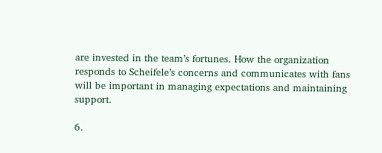are invested in the team’s fortunes. How the organization responds to Scheifele’s concerns and communicates with fans will be important in managing expectations and maintaining support.

6.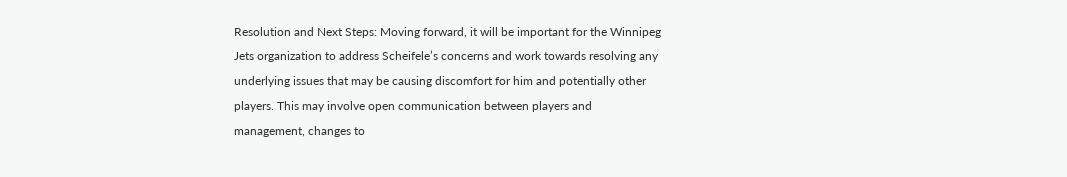Resolution and Next Steps: Moving forward, it will be important for the Winnipeg Jets organization to address Scheifele’s concerns and work towards resolving any underlying issues that may be causing discomfort for him and potentially other players. This may involve open communication between players and management, changes to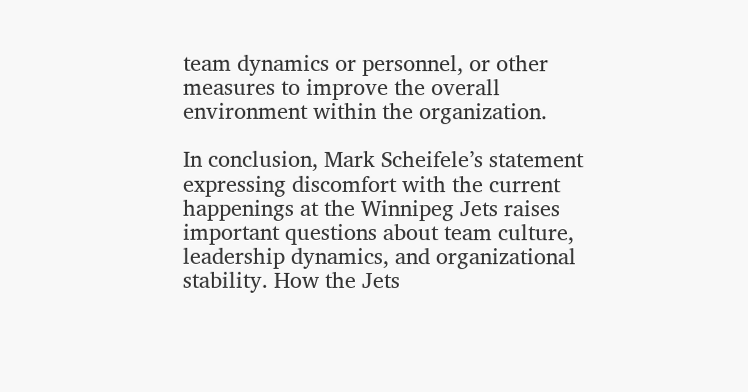team dynamics or personnel, or other measures to improve the overall environment within the organization.

In conclusion, Mark Scheifele’s statement expressing discomfort with the current happenings at the Winnipeg Jets raises important questions about team culture, leadership dynamics, and organizational stability. How the Jets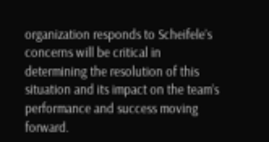organization responds to Scheifele’s concerns will be critical in determining the resolution of this situation and its impact on the team’s performance and success moving forward.